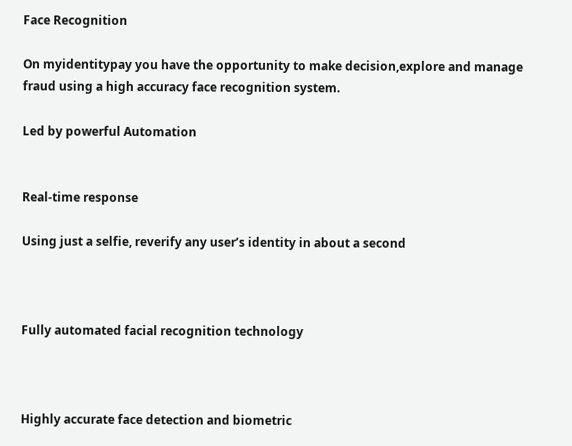Face Recognition

On myidentitypay you have the opportunity to make decision,explore and manage fraud using a high accuracy face recognition system.

Led by powerful Automation


Real-time response

Using just a selfie, reverify any user’s identity in about a second



Fully automated facial recognition technology



Highly accurate face detection and biometric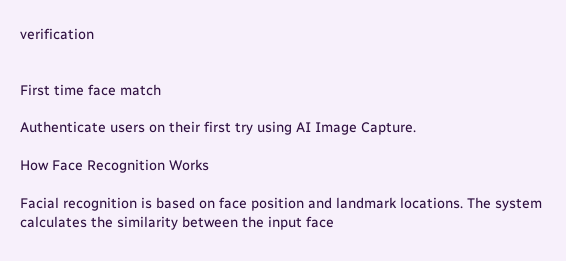verification


First time face match

Authenticate users on their first try using AI Image Capture.

How Face Recognition Works

Facial recognition is based on face position and landmark locations. The system calculates the similarity between the input face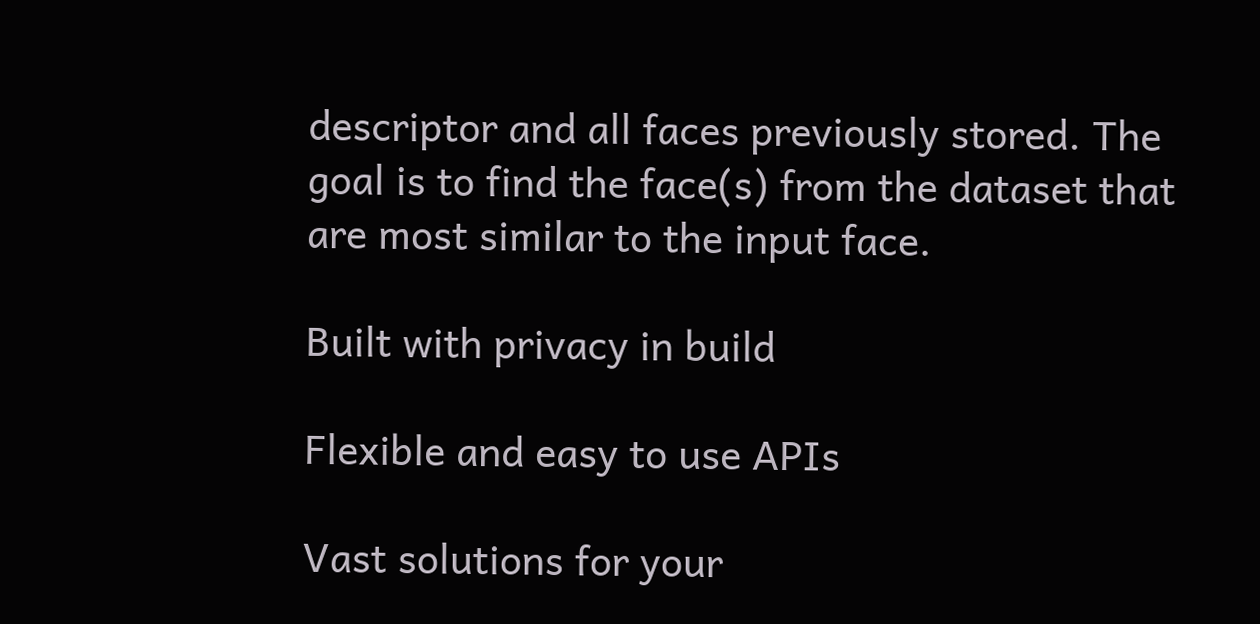descriptor and all faces previously stored. The goal is to find the face(s) from the dataset that are most similar to the input face.

Built with privacy in build

Flexible and easy to use APIs

Vast solutions for your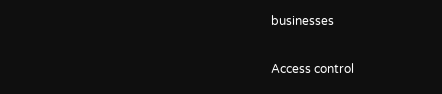businesses

Access control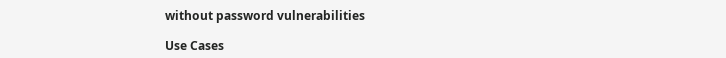without password vulnerabilities

Use Cases